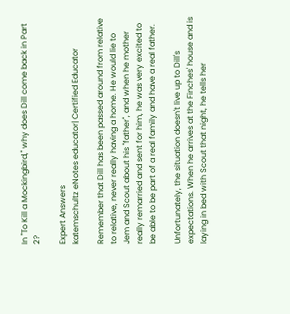In "To Kill a Mockingbird," why does Dill come back in Part 2?

Expert Answers
katemschultz eNotes educator| Certified Educator

Remember that Dill has been passed around from relative to relative, never really having a home. He would lie to Jem and Scout about his "father", and when he mother really remarried and sent for him, he was very excited to be able to be part of a real family and have a real father.

Unfortunately, the situation doesn't live up to Dill's expectations. When he arrives at the Finches' house and is laying in bed with Scout that night, he tells her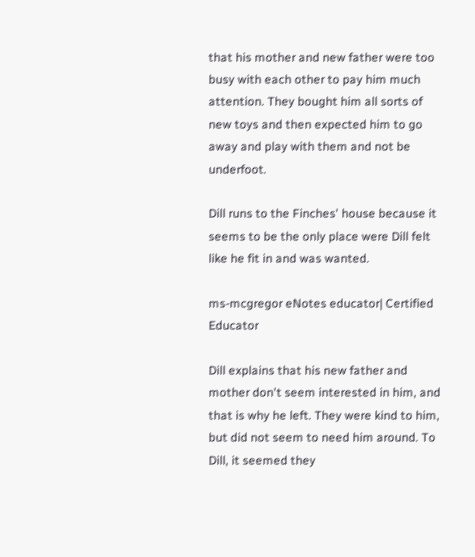that his mother and new father were too busy with each other to pay him much attention. They bought him all sorts of new toys and then expected him to go away and play with them and not be underfoot.

Dill runs to the Finches' house because it seems to be the only place were Dill felt like he fit in and was wanted.

ms-mcgregor eNotes educator| Certified Educator

Dill explains that his new father and mother don't seem interested in him, and that is why he left. They were kind to him, but did not seem to need him around. To Dill, it seemed they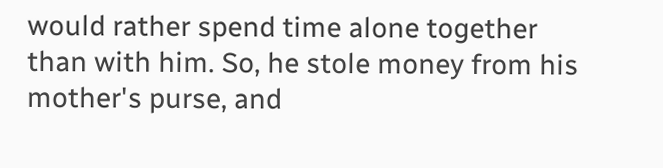would rather spend time alone together than with him. So, he stole money from his mother's purse, and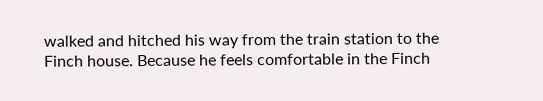walked and hitched his way from the train station to the Finch house. Because he feels comfortable in the Finch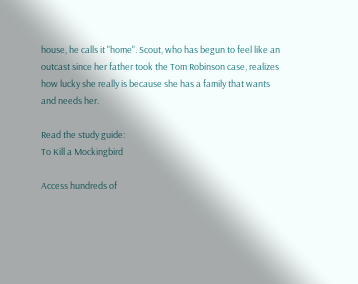house, he calls it "home". Scout, who has begun to feel like an outcast since her father took the Tom Robinson case, realizes how lucky she really is because she has a family that wants and needs her.

Read the study guide:
To Kill a Mockingbird

Access hundreds of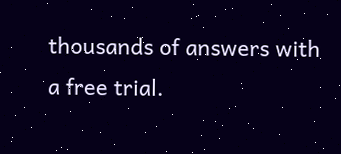thousands of answers with a free trial.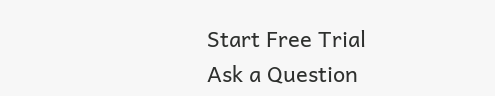Start Free Trial
Ask a Question